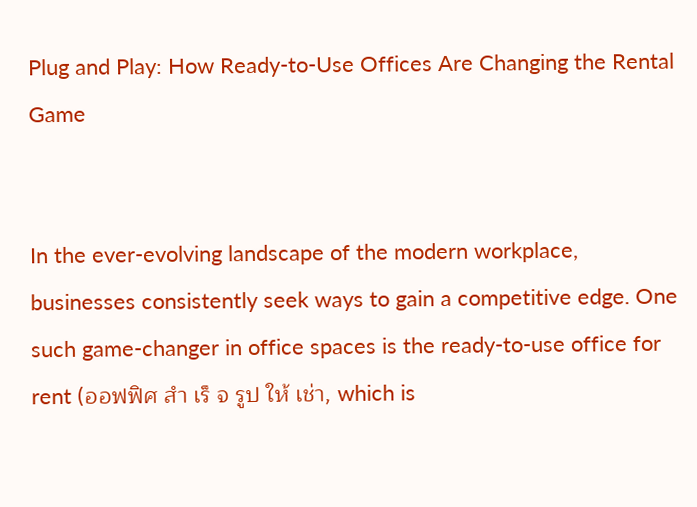Plug and Play: How Ready-to-Use Offices Are Changing the Rental Game


In the ever-evolving landscape of the modern workplace, businesses consistently seek ways to gain a competitive edge. One such game-changer in office spaces is the ready-to-use office for rent (ออฟฟิศ สํา เร็ จ รูป ให้ เช่า, which is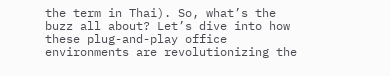the term in Thai). So, what’s the buzz all about? Let’s dive into how these plug-and-play office environments are revolutionizing the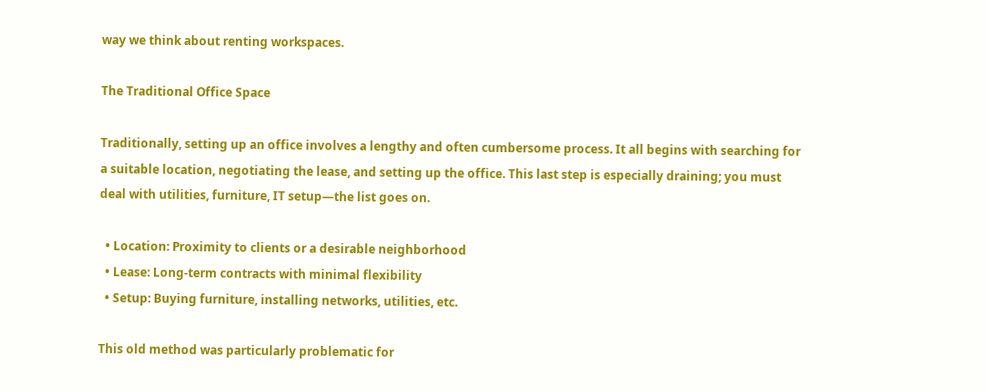way we think about renting workspaces.

The Traditional Office Space

Traditionally, setting up an office involves a lengthy and often cumbersome process. It all begins with searching for a suitable location, negotiating the lease, and setting up the office. This last step is especially draining; you must deal with utilities, furniture, IT setup—the list goes on.

  • Location: Proximity to clients or a desirable neighborhood
  • Lease: Long-term contracts with minimal flexibility
  • Setup: Buying furniture, installing networks, utilities, etc.

This old method was particularly problematic for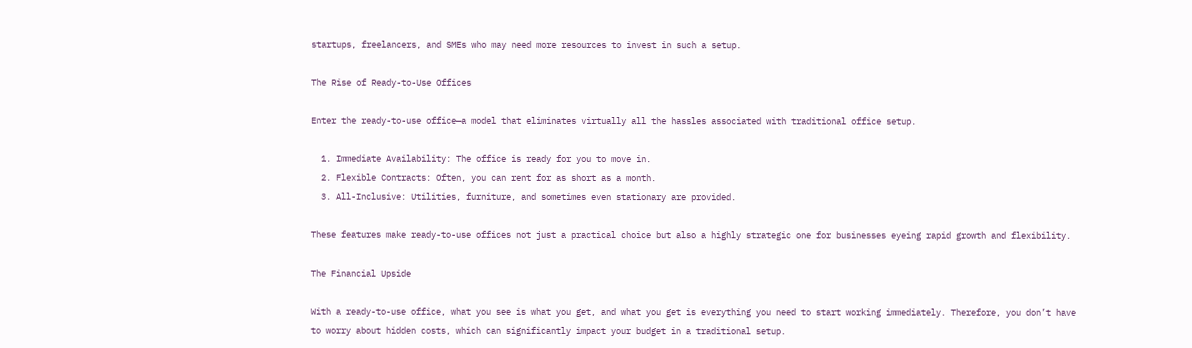startups, freelancers, and SMEs who may need more resources to invest in such a setup.

The Rise of Ready-to-Use Offices

Enter the ready-to-use office—a model that eliminates virtually all the hassles associated with traditional office setup.

  1. Immediate Availability: The office is ready for you to move in.
  2. Flexible Contracts: Often, you can rent for as short as a month.
  3. All-Inclusive: Utilities, furniture, and sometimes even stationary are provided.

These features make ready-to-use offices not just a practical choice but also a highly strategic one for businesses eyeing rapid growth and flexibility.

The Financial Upside

With a ready-to-use office, what you see is what you get, and what you get is everything you need to start working immediately. Therefore, you don’t have to worry about hidden costs, which can significantly impact your budget in a traditional setup.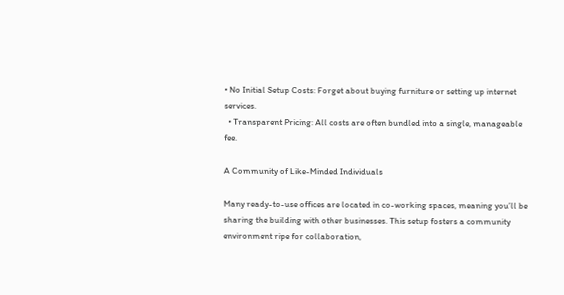• No Initial Setup Costs: Forget about buying furniture or setting up internet services.
  • Transparent Pricing: All costs are often bundled into a single, manageable fee.

A Community of Like-Minded Individuals

Many ready-to-use offices are located in co-working spaces, meaning you’ll be sharing the building with other businesses. This setup fosters a community environment ripe for collaboration,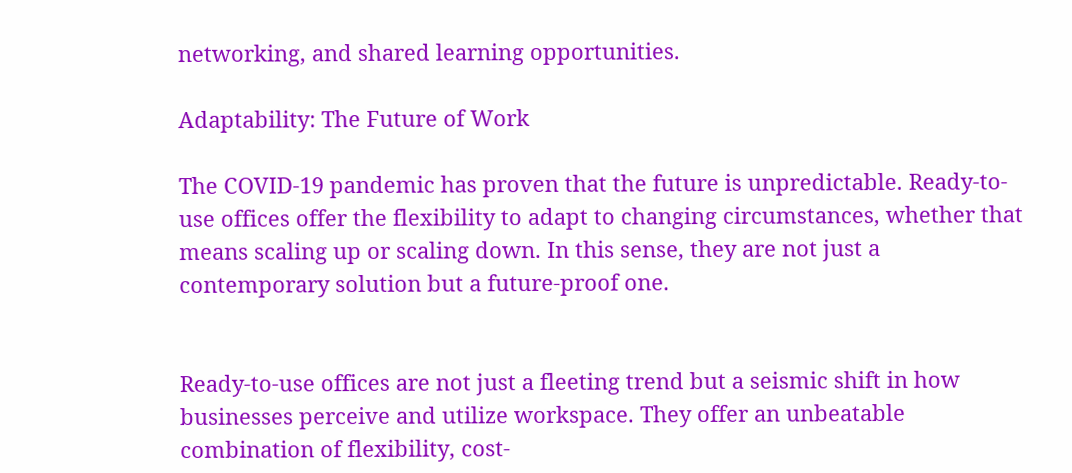networking, and shared learning opportunities.

Adaptability: The Future of Work

The COVID-19 pandemic has proven that the future is unpredictable. Ready-to-use offices offer the flexibility to adapt to changing circumstances, whether that means scaling up or scaling down. In this sense, they are not just a contemporary solution but a future-proof one.


Ready-to-use offices are not just a fleeting trend but a seismic shift in how businesses perceive and utilize workspace. They offer an unbeatable combination of flexibility, cost-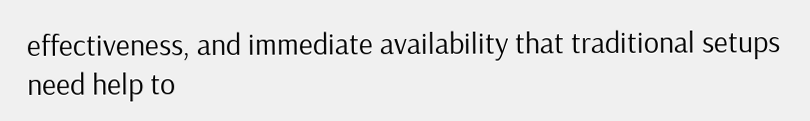effectiveness, and immediate availability that traditional setups need help to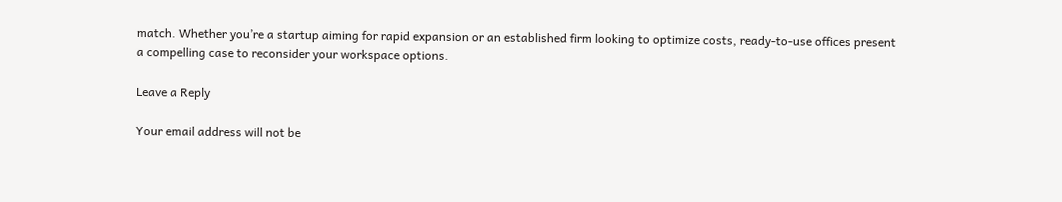match. Whether you’re a startup aiming for rapid expansion or an established firm looking to optimize costs, ready-to-use offices present a compelling case to reconsider your workspace options.

Leave a Reply

Your email address will not be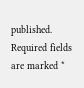published. Required fields are marked *